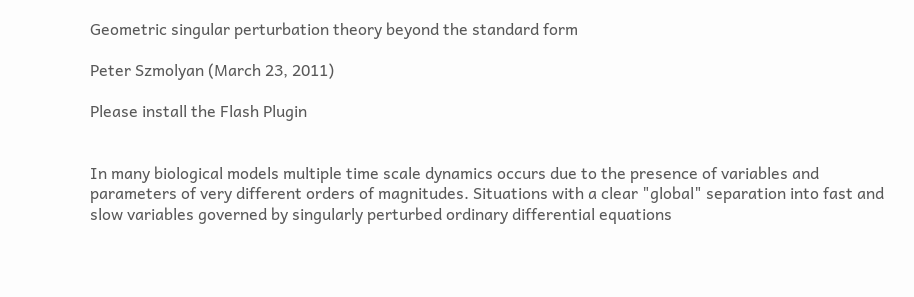Geometric singular perturbation theory beyond the standard form

Peter Szmolyan (March 23, 2011)

Please install the Flash Plugin


In many biological models multiple time scale dynamics occurs due to the presence of variables and parameters of very different orders of magnitudes. Situations with a clear "global" separation into fast and slow variables governed by singularly perturbed ordinary differential equations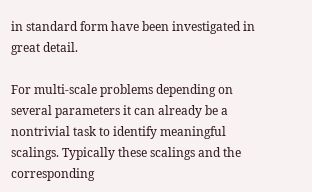in standard form have been investigated in great detail.

For multi-scale problems depending on several parameters it can already be a nontrivial task to identify meaningful scalings. Typically these scalings and the corresponding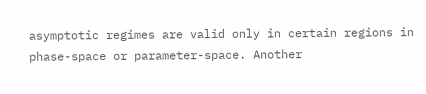asymptotic regimes are valid only in certain regions in phase-space or parameter-space. Another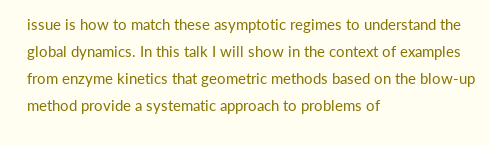issue is how to match these asymptotic regimes to understand the global dynamics. In this talk I will show in the context of examples from enzyme kinetics that geometric methods based on the blow-up method provide a systematic approach to problems of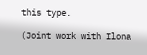this type.

(Joint work with Ilona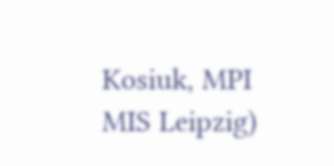Kosiuk, MPI MIS Leipzig)